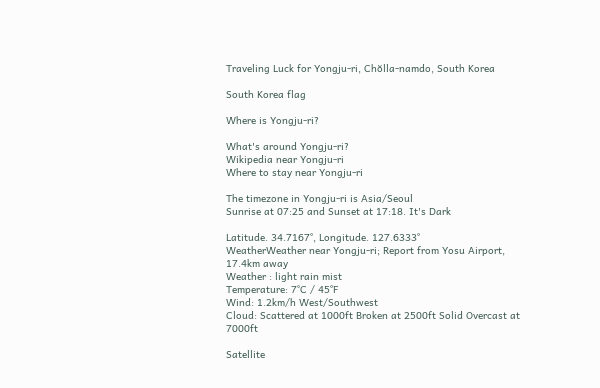Traveling Luck for Yongju-ri, Chŏlla-namdo, South Korea

South Korea flag

Where is Yongju-ri?

What's around Yongju-ri?
Wikipedia near Yongju-ri
Where to stay near Yongju-ri

The timezone in Yongju-ri is Asia/Seoul
Sunrise at 07:25 and Sunset at 17:18. It's Dark

Latitude. 34.7167°, Longitude. 127.6333°
WeatherWeather near Yongju-ri; Report from Yosu Airport, 17.4km away
Weather : light rain mist
Temperature: 7°C / 45°F
Wind: 1.2km/h West/Southwest
Cloud: Scattered at 1000ft Broken at 2500ft Solid Overcast at 7000ft

Satellite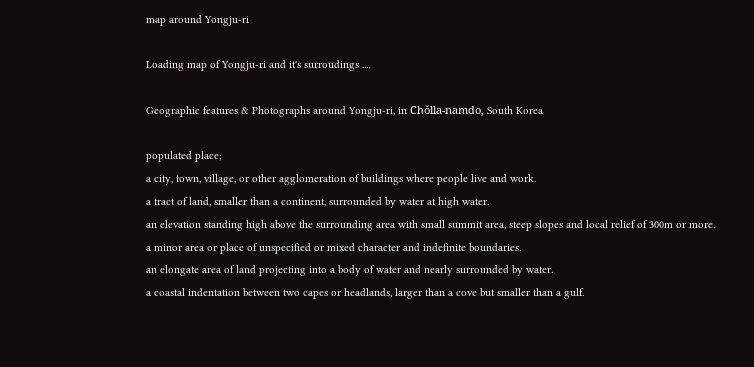map around Yongju-ri

Loading map of Yongju-ri and it's surroudings ....

Geographic features & Photographs around Yongju-ri, in Chŏlla-namdo, South Korea

populated place;
a city, town, village, or other agglomeration of buildings where people live and work.
a tract of land, smaller than a continent, surrounded by water at high water.
an elevation standing high above the surrounding area with small summit area, steep slopes and local relief of 300m or more.
a minor area or place of unspecified or mixed character and indefinite boundaries.
an elongate area of land projecting into a body of water and nearly surrounded by water.
a coastal indentation between two capes or headlands, larger than a cove but smaller than a gulf.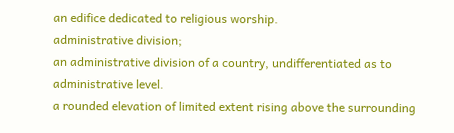an edifice dedicated to religious worship.
administrative division;
an administrative division of a country, undifferentiated as to administrative level.
a rounded elevation of limited extent rising above the surrounding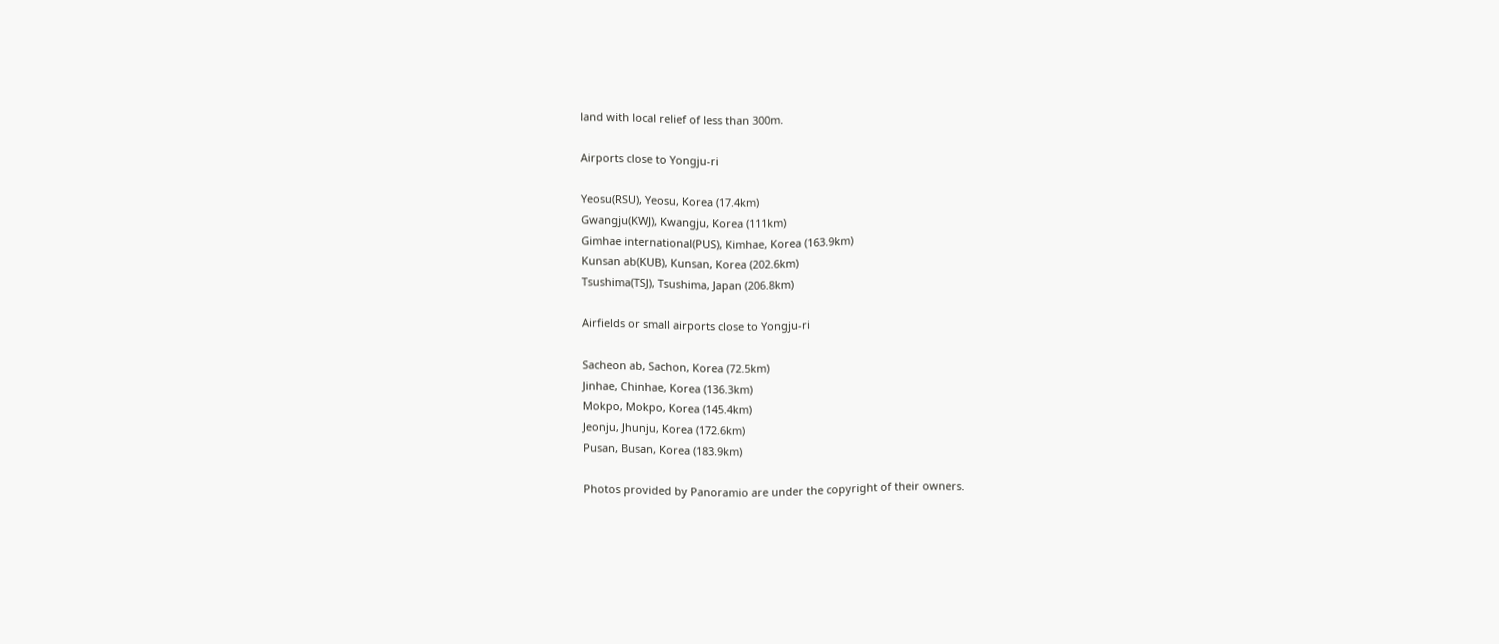land with local relief of less than 300m.

Airports close to Yongju-ri

Yeosu(RSU), Yeosu, Korea (17.4km)
Gwangju(KWJ), Kwangju, Korea (111km)
Gimhae international(PUS), Kimhae, Korea (163.9km)
Kunsan ab(KUB), Kunsan, Korea (202.6km)
Tsushima(TSJ), Tsushima, Japan (206.8km)

Airfields or small airports close to Yongju-ri

Sacheon ab, Sachon, Korea (72.5km)
Jinhae, Chinhae, Korea (136.3km)
Mokpo, Mokpo, Korea (145.4km)
Jeonju, Jhunju, Korea (172.6km)
Pusan, Busan, Korea (183.9km)

Photos provided by Panoramio are under the copyright of their owners.